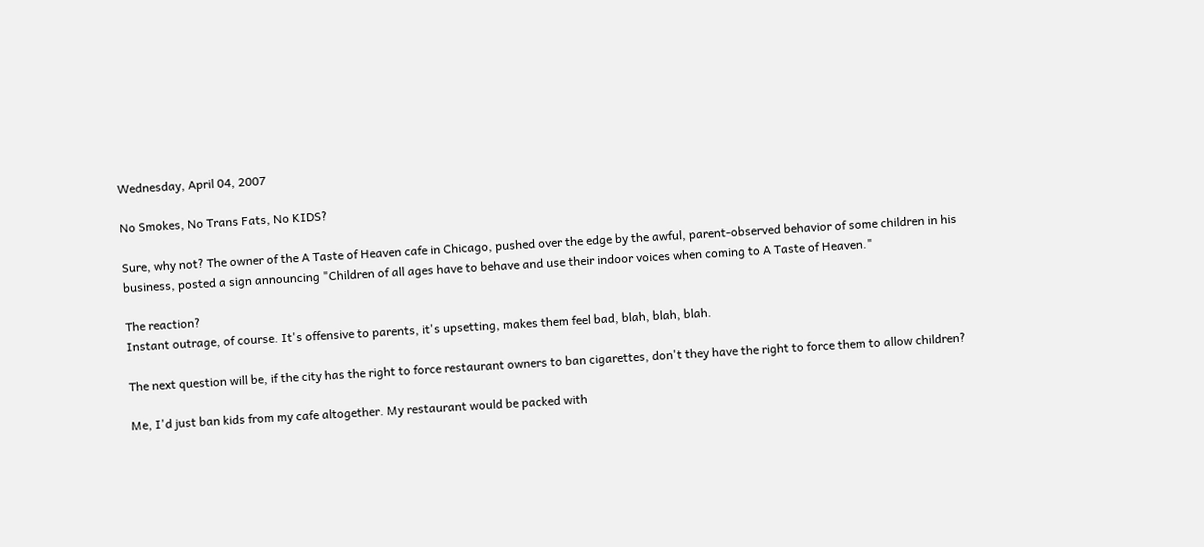Wednesday, April 04, 2007

No Smokes, No Trans Fats, No KIDS?

Sure, why not? The owner of the A Taste of Heaven cafe in Chicago, pushed over the edge by the awful, parent-observed behavior of some children in his business, posted a sign announcing "Children of all ages have to behave and use their indoor voices when coming to A Taste of Heaven."

The reaction?
Instant outrage, of course. It's offensive to parents, it's upsetting, makes them feel bad, blah, blah, blah.

The next question will be, if the city has the right to force restaurant owners to ban cigarettes, don't they have the right to force them to allow children?

Me, I'd just ban kids from my cafe altogether. My restaurant would be packed with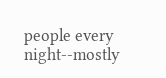people every night--mostly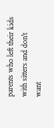parents who left their kids with sitters and don't want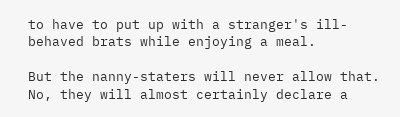to have to put up with a stranger's ill-behaved brats while enjoying a meal.

But the nanny-staters will never allow that. No, they will almost certainly declare a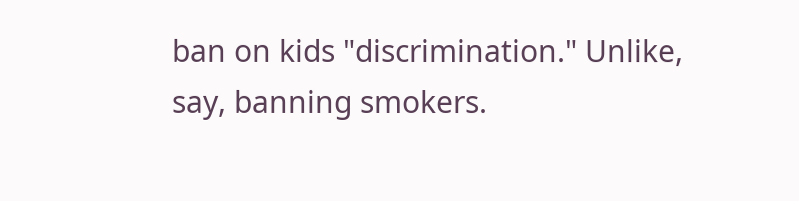ban on kids "discrimination." Unlike, say, banning smokers.